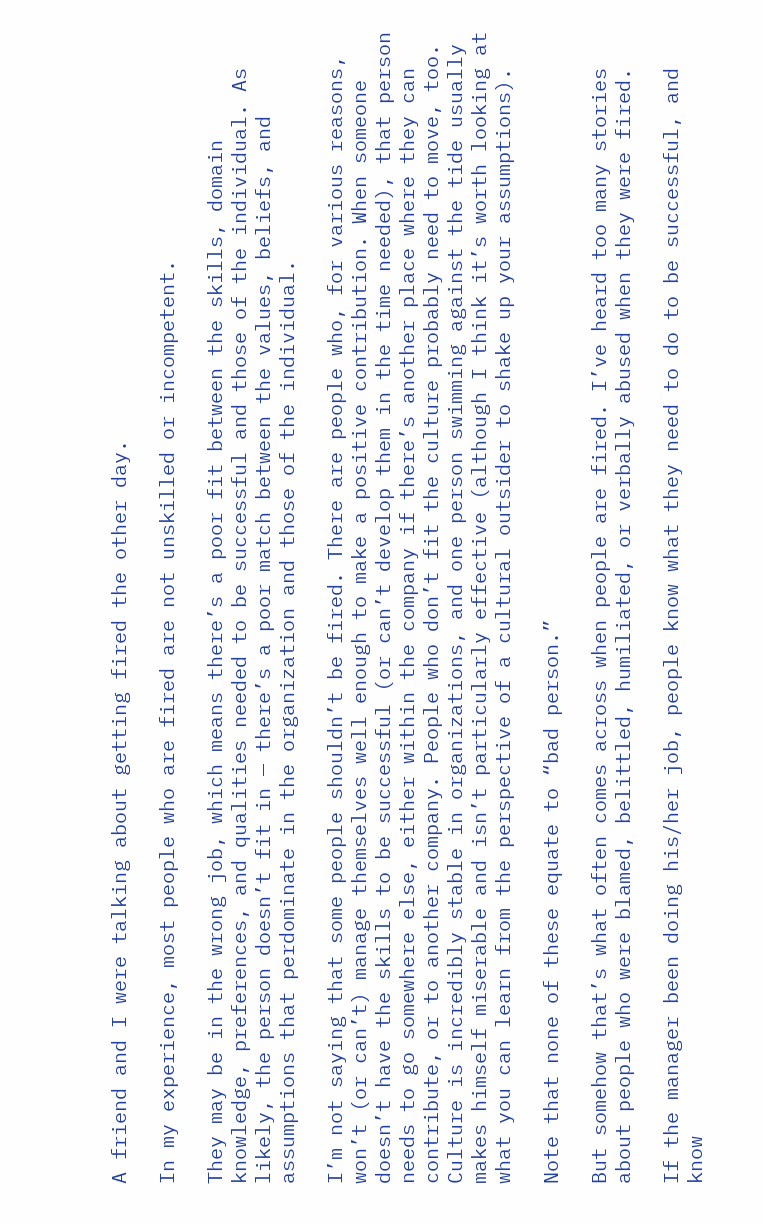A friend and I were talking about getting fired the other day.

In my experience, most people who are fired are not unskilled or incompetent.

They may be in the wrong job, which means there’s a poor fit between the skills, domain knowledge, preferences, and qualities needed to be successful and those of the individual. As likely, the person doesn’t fit in — there’s a poor match between the values, beliefs, and assumptions that perdominate in the organization and those of the individual.

I’m not saying that some people shouldn’t be fired. There are people who, for various reasons, won’t (or can’t) manage themselves well enough to make a positive contribution. When someone doesn’t have the skills to be successful (or can’t develop them in the time needed), that person needs to go somewhere else, either within the company if there’s another place where they can contribute, or to another company. People who don’t fit the culture probably need to move, too. Culture is incredibly stable in organizations, and one person swimming against the tide usually makes himself miserable and isn’t particularly effective (although I think it’s worth looking at what you can learn from the perspective of a cultural outsider to shake up your assumptions).

Note that none of these equate to “bad person.”

But somehow that’s what often comes across when people are fired. I’ve heard too many stories about people who were blamed, belittled, humiliated, or verbally abused when they were fired.

If the manager been doing his/her job, people know what they need to do to be successful, and know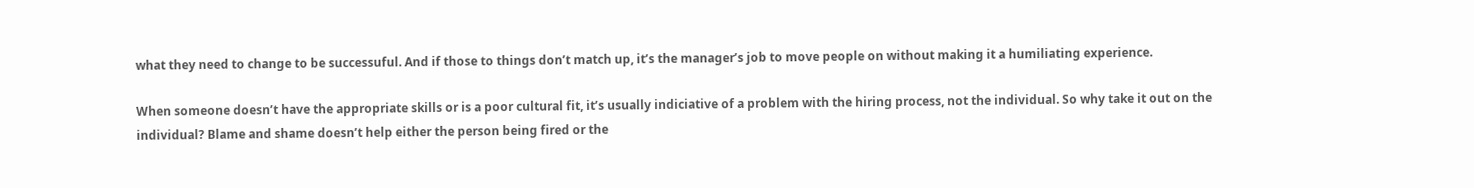what they need to change to be successuful. And if those to things don’t match up, it’s the manager’s job to move people on without making it a humiliating experience.

When someone doesn’t have the appropriate skills or is a poor cultural fit, it’s usually indiciative of a problem with the hiring process, not the individual. So why take it out on the individual? Blame and shame doesn’t help either the person being fired or the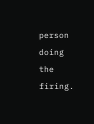person doing the firing.